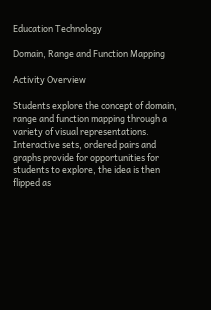Education Technology

Domain, Range and Function Mapping

Activity Overview

Students explore the concept of domain, range and function mapping through a variety of visual representations. Interactive sets, ordered pairs and graphs provide for opportunities for students to explore, the idea is then flipped as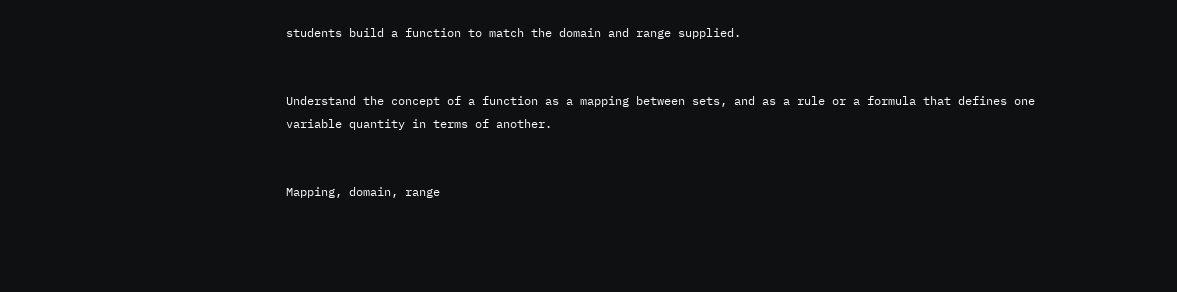students build a function to match the domain and range supplied.


Understand the concept of a function as a mapping between sets, and as a rule or a formula that defines one variable quantity in terms of another.


Mapping, domain, range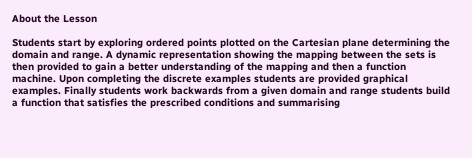About the Lesson

Students start by exploring ordered points plotted on the Cartesian plane determining the domain and range. A dynamic representation showing the mapping between the sets is then provided to gain a better understanding of the mapping and then a function machine. Upon completing the discrete examples students are provided graphical examples. Finally students work backwards from a given domain and range students build a function that satisfies the prescribed conditions and summarising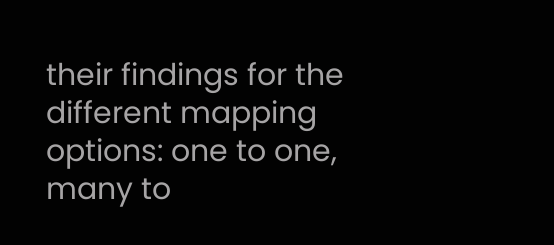their findings for the different mapping options: one to one, many to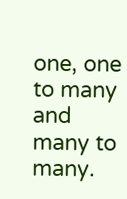one, one to many and many to many.